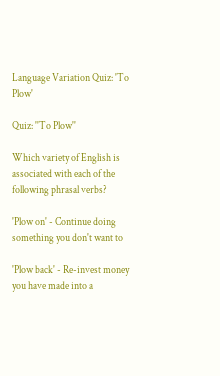Language Variation Quiz: 'To Plow'

Quiz: ''To Plow''

Which variety of English is associated with each of the following phrasal verbs?

'Plow on' - Continue doing something you don't want to

'Plow back' - Re-invest money you have made into a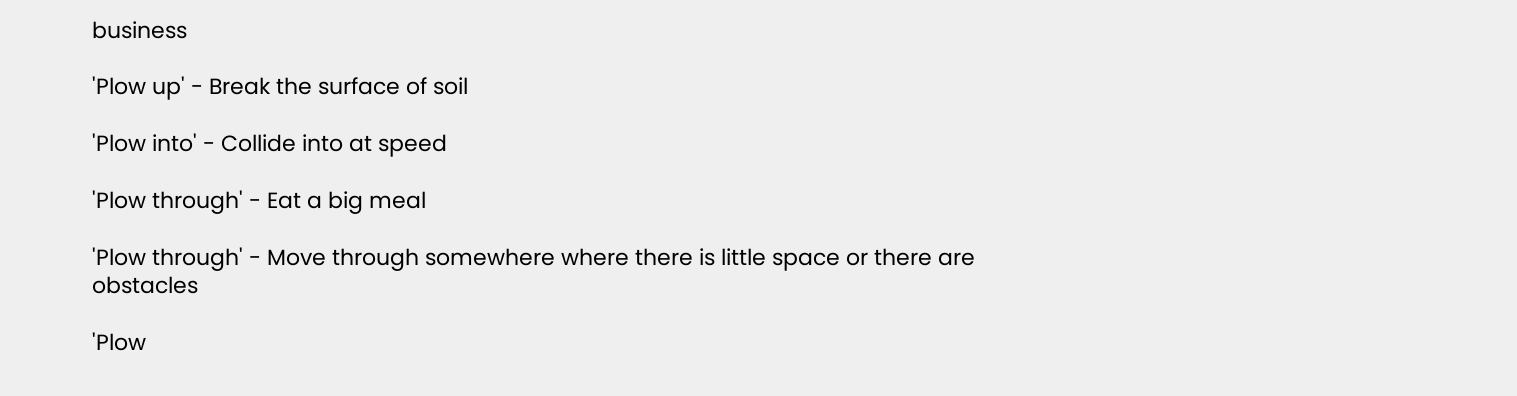business

'Plow up' - Break the surface of soil

'Plow into' - Collide into at speed

'Plow through' - Eat a big meal

'Plow through' - Move through somewhere where there is little space or there are obstacles

'Plow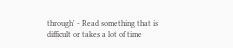through' - Read something that is difficult or takes a lot of time